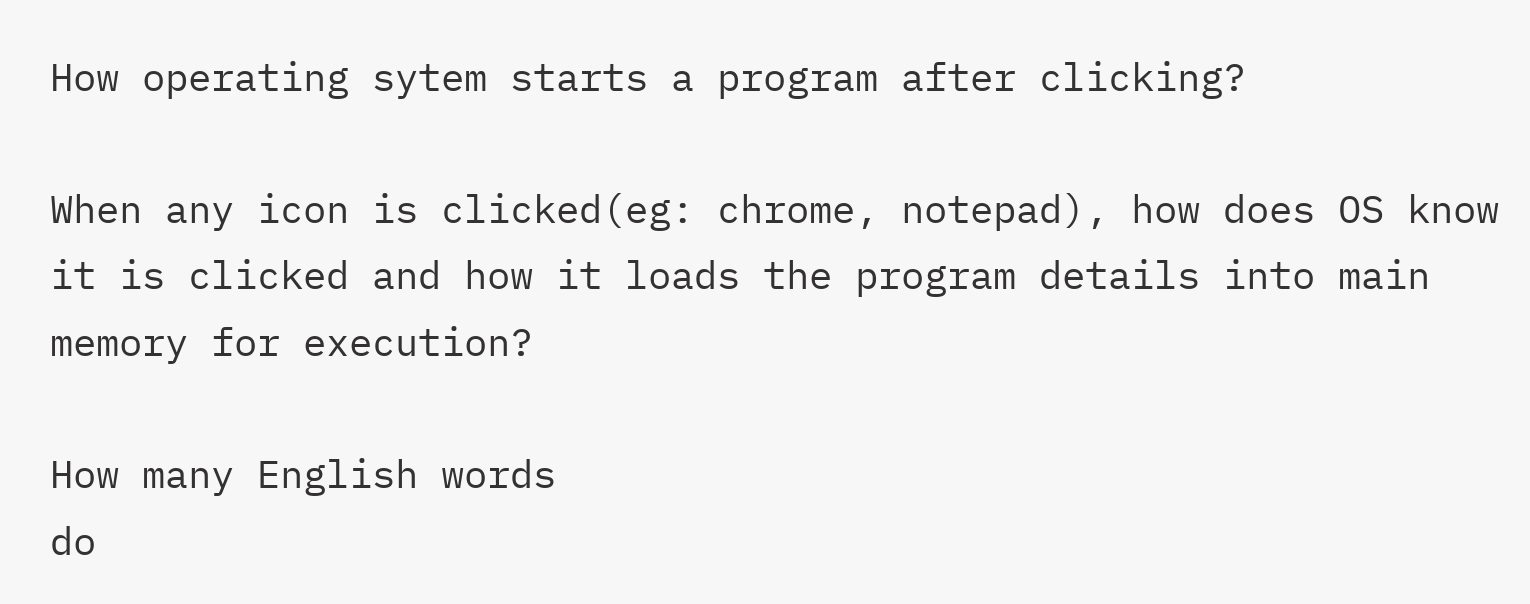How operating sytem starts a program after clicking?

When any icon is clicked(eg: chrome, notepad), how does OS know it is clicked and how it loads the program details into main memory for execution?

How many English words
do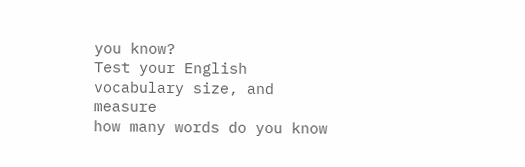you know?
Test your English vocabulary size, and measure
how many words do you know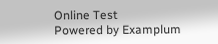Online Test
Powered by Examplum